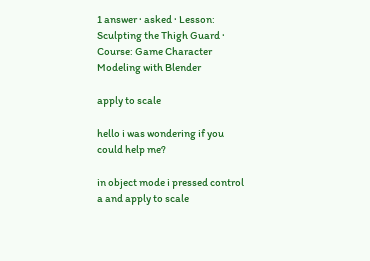1 answer · asked · Lesson: Sculpting the Thigh Guard · Course: Game Character Modeling with Blender

apply to scale

hello i was wondering if you could help me?

in object mode i pressed control a and apply to scale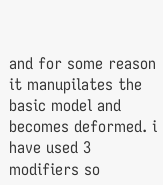and for some reason it manupilates the basic model and becomes deformed. i have used 3 modifiers so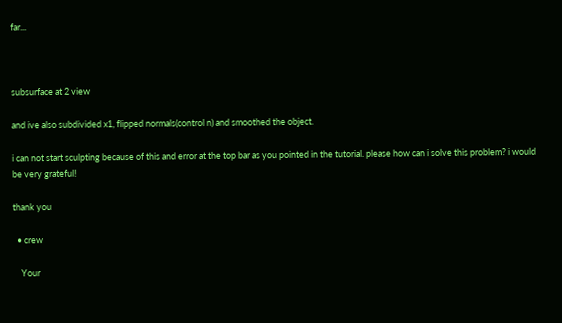far...



subsurface at 2 view

and ive also subdivided x1, flipped normals(control n) and smoothed the object.

i can not start sculpting because of this and error at the top bar as you pointed in the tutorial. please how can i solve this problem? i would be very grateful!

thank you

  • crew

    Your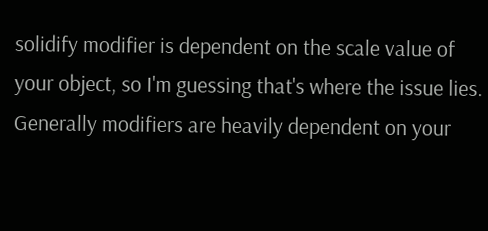solidify modifier is dependent on the scale value of your object, so I'm guessing that's where the issue lies. Generally modifiers are heavily dependent on your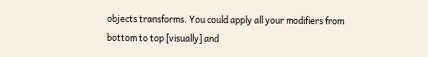objects transforms. You could apply all your modifiers from bottom to top [visually] and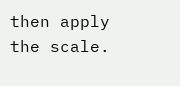then apply the scale.